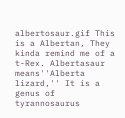albertosaur.gif This is a Albertan, They kinda remind me of a t-Rex. Albertasaur means''Alberta lizard,'' It is a genus of tyrannosaurus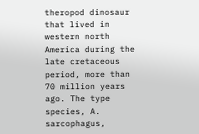theropod dinosaur that lived in western north America during the late cretaceous period, more than 70 million years ago. The type species, A. sarcophagus,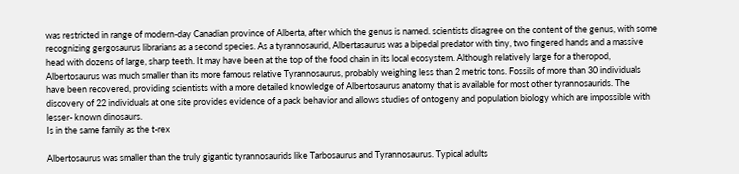was restricted in range of modern-day Canadian province of Alberta, after which the genus is named. scientists disagree on the content of the genus, with some recognizing gergosaurus librarians as a second species. As a tyrannosaurid, Albertasaurus was a bipedal predator with tiny, two fingered hands and a massive head with dozens of large, sharp teeth. It may have been at the top of the food chain in its local ecosystem. Although relatively large for a theropod, Albertosaurus was much smaller than its more famous relative Tyrannosaurus, probably weighing less than 2 metric tons. Fossils of more than 30 individuals have been recovered, providing scientists with a more detailed knowledge of Albertosaurus anatomy that is available for most other tyrannosaurids. The discovery of 22 individuals at one site provides evidence of a pack behavior and allows studies of ontogeny and population biology which are impossible with lesser- known dinosaurs.
Is in the same family as the t-rex

Albertosaurus was smaller than the truly gigantic tyrannosaurids like Tarbosaurus and Tyrannosaurus. Typical adults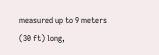measured up to 9 meters (30 ft) long,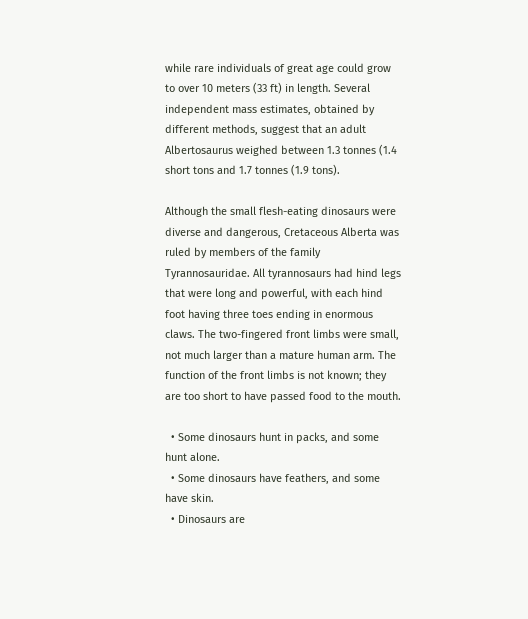while rare individuals of great age could grow to over 10 meters (33 ft) in length. Several independent mass estimates, obtained by different methods, suggest that an adult Albertosaurus weighed between 1.3 tonnes (1.4 short tons and 1.7 tonnes (1.9 tons).

Although the small flesh-eating dinosaurs were diverse and dangerous, Cretaceous Alberta was ruled by members of the family Tyrannosauridae. All tyrannosaurs had hind legs that were long and powerful, with each hind foot having three toes ending in enormous claws. The two-fingered front limbs were small, not much larger than a mature human arm. The function of the front limbs is not known; they are too short to have passed food to the mouth.

  • Some dinosaurs hunt in packs, and some hunt alone.
  • Some dinosaurs have feathers, and some have skin.
  • Dinosaurs are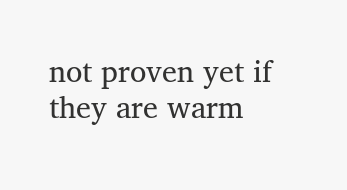not proven yet if they are warm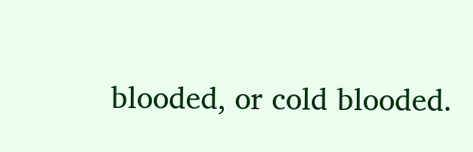blooded, or cold blooded.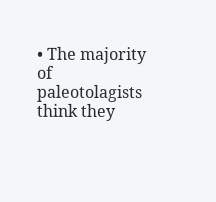• The majority of paleotolagists think they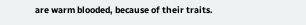are warm blooded, because of their traits.